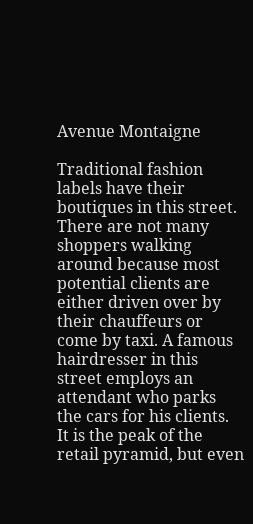Avenue Montaigne

Traditional fashion labels have their boutiques in this street. There are not many shoppers walking around because most potential clients are either driven over by their chauffeurs or come by taxi. A famous hairdresser in this street employs an attendant who parks the cars for his clients. It is the peak of the retail pyramid, but even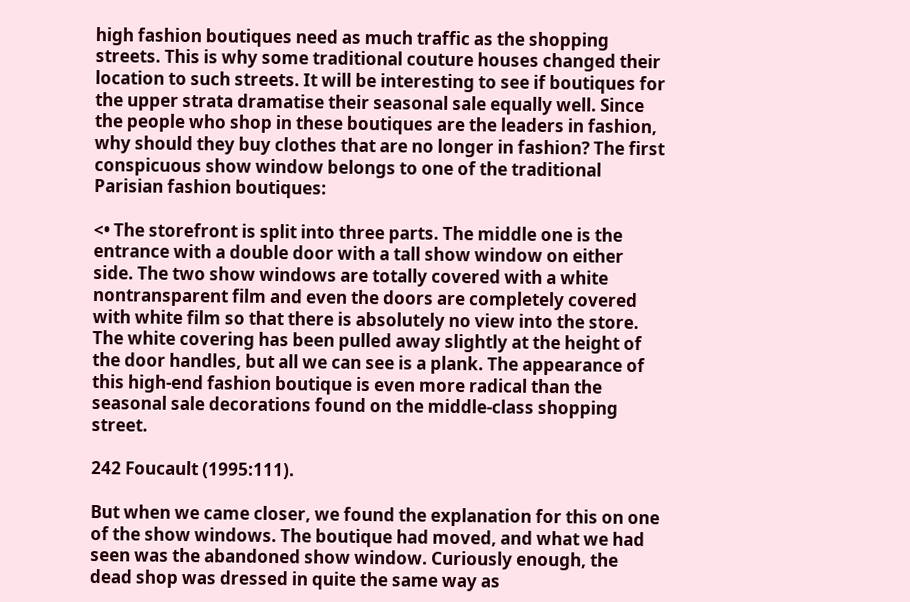high fashion boutiques need as much traffic as the shopping streets. This is why some traditional couture houses changed their location to such streets. It will be interesting to see if boutiques for the upper strata dramatise their seasonal sale equally well. Since the people who shop in these boutiques are the leaders in fashion, why should they buy clothes that are no longer in fashion? The first conspicuous show window belongs to one of the traditional Parisian fashion boutiques:

<• The storefront is split into three parts. The middle one is the entrance with a double door with a tall show window on either side. The two show windows are totally covered with a white nontransparent film and even the doors are completely covered with white film so that there is absolutely no view into the store. The white covering has been pulled away slightly at the height of the door handles, but all we can see is a plank. The appearance of this high-end fashion boutique is even more radical than the seasonal sale decorations found on the middle-class shopping street.

242 Foucault (1995:111).

But when we came closer, we found the explanation for this on one of the show windows. The boutique had moved, and what we had seen was the abandoned show window. Curiously enough, the dead shop was dressed in quite the same way as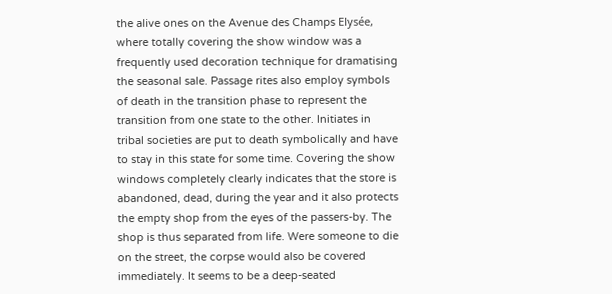the alive ones on the Avenue des Champs Elysée, where totally covering the show window was a frequently used decoration technique for dramatising the seasonal sale. Passage rites also employ symbols of death in the transition phase to represent the transition from one state to the other. Initiates in tribal societies are put to death symbolically and have to stay in this state for some time. Covering the show windows completely clearly indicates that the store is abandoned, dead, during the year and it also protects the empty shop from the eyes of the passers-by. The shop is thus separated from life. Were someone to die on the street, the corpse would also be covered immediately. It seems to be a deep-seated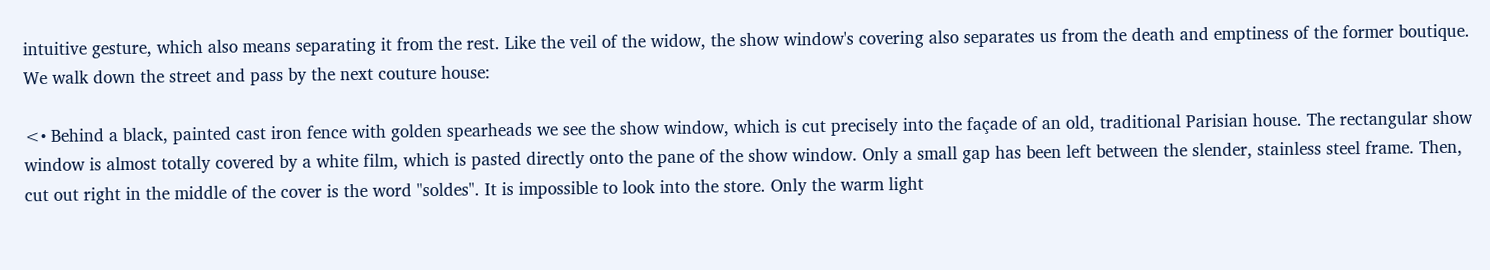intuitive gesture, which also means separating it from the rest. Like the veil of the widow, the show window's covering also separates us from the death and emptiness of the former boutique. We walk down the street and pass by the next couture house:

<• Behind a black, painted cast iron fence with golden spearheads we see the show window, which is cut precisely into the façade of an old, traditional Parisian house. The rectangular show window is almost totally covered by a white film, which is pasted directly onto the pane of the show window. Only a small gap has been left between the slender, stainless steel frame. Then, cut out right in the middle of the cover is the word "soldes". It is impossible to look into the store. Only the warm light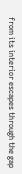from its interior escapes through the gap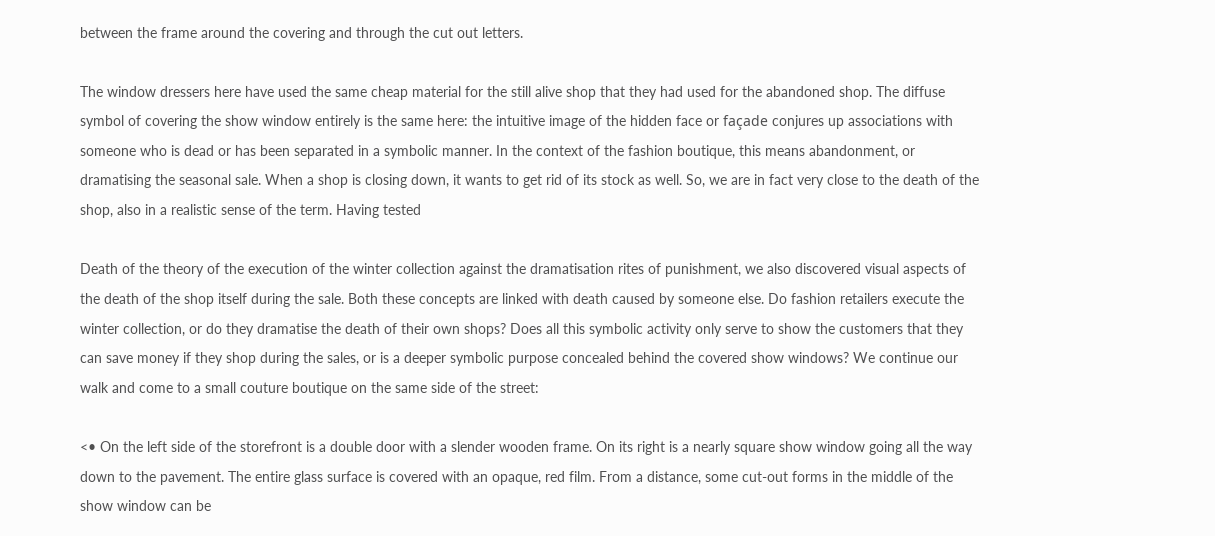between the frame around the covering and through the cut out letters.

The window dressers here have used the same cheap material for the still alive shop that they had used for the abandoned shop. The diffuse symbol of covering the show window entirely is the same here: the intuitive image of the hidden face or façade conjures up associations with someone who is dead or has been separated in a symbolic manner. In the context of the fashion boutique, this means abandonment, or dramatising the seasonal sale. When a shop is closing down, it wants to get rid of its stock as well. So, we are in fact very close to the death of the shop, also in a realistic sense of the term. Having tested

Death of the theory of the execution of the winter collection against the dramatisation rites of punishment, we also discovered visual aspects of the death of the shop itself during the sale. Both these concepts are linked with death caused by someone else. Do fashion retailers execute the winter collection, or do they dramatise the death of their own shops? Does all this symbolic activity only serve to show the customers that they can save money if they shop during the sales, or is a deeper symbolic purpose concealed behind the covered show windows? We continue our walk and come to a small couture boutique on the same side of the street:

<• On the left side of the storefront is a double door with a slender wooden frame. On its right is a nearly square show window going all the way down to the pavement. The entire glass surface is covered with an opaque, red film. From a distance, some cut-out forms in the middle of the show window can be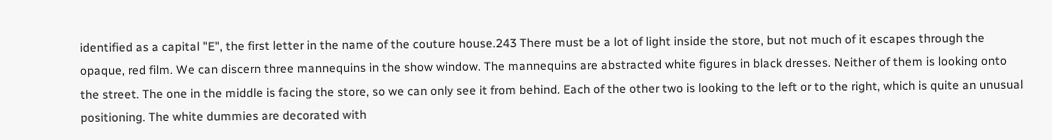identified as a capital "E", the first letter in the name of the couture house.243 There must be a lot of light inside the store, but not much of it escapes through the opaque, red film. We can discern three mannequins in the show window. The mannequins are abstracted white figures in black dresses. Neither of them is looking onto the street. The one in the middle is facing the store, so we can only see it from behind. Each of the other two is looking to the left or to the right, which is quite an unusual positioning. The white dummies are decorated with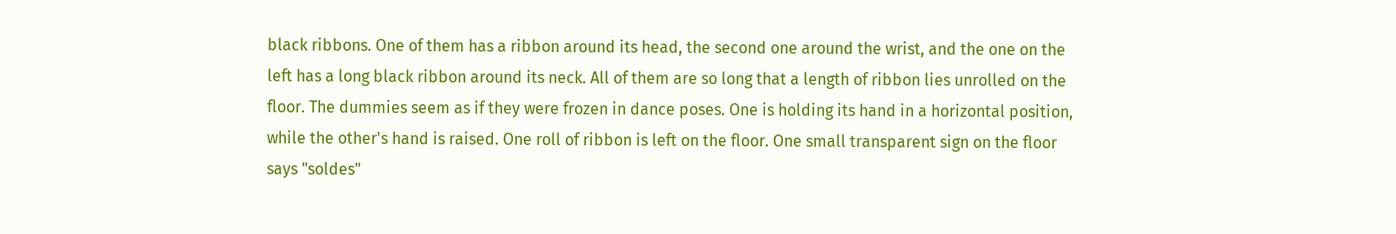black ribbons. One of them has a ribbon around its head, the second one around the wrist, and the one on the left has a long black ribbon around its neck. All of them are so long that a length of ribbon lies unrolled on the floor. The dummies seem as if they were frozen in dance poses. One is holding its hand in a horizontal position, while the other's hand is raised. One roll of ribbon is left on the floor. One small transparent sign on the floor says "soldes"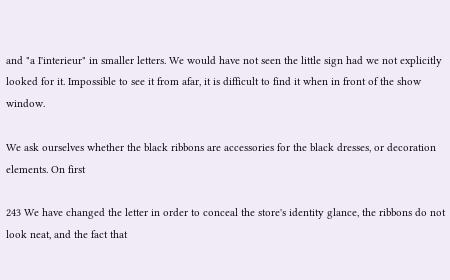and "a I'interieur" in smaller letters. We would have not seen the little sign had we not explicitly looked for it. Impossible to see it from afar, it is difficult to find it when in front of the show window.

We ask ourselves whether the black ribbons are accessories for the black dresses, or decoration elements. On first

243 We have changed the letter in order to conceal the store's identity glance, the ribbons do not look neat, and the fact that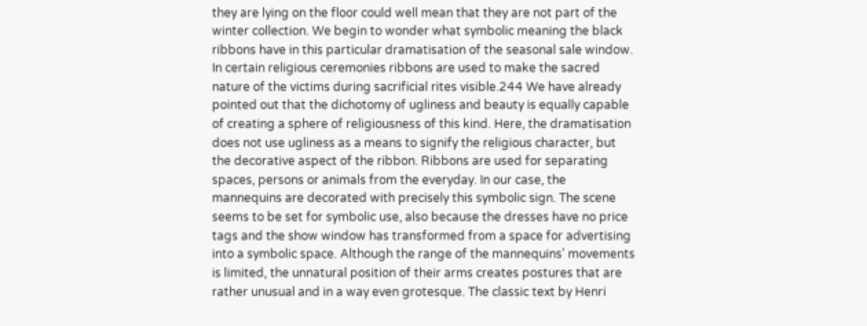they are lying on the floor could well mean that they are not part of the winter collection. We begin to wonder what symbolic meaning the black ribbons have in this particular dramatisation of the seasonal sale window. In certain religious ceremonies ribbons are used to make the sacred nature of the victims during sacrificial rites visible.244 We have already pointed out that the dichotomy of ugliness and beauty is equally capable of creating a sphere of religiousness of this kind. Here, the dramatisation does not use ugliness as a means to signify the religious character, but the decorative aspect of the ribbon. Ribbons are used for separating spaces, persons or animals from the everyday. In our case, the mannequins are decorated with precisely this symbolic sign. The scene seems to be set for symbolic use, also because the dresses have no price tags and the show window has transformed from a space for advertising into a symbolic space. Although the range of the mannequins' movements is limited, the unnatural position of their arms creates postures that are rather unusual and in a way even grotesque. The classic text by Henri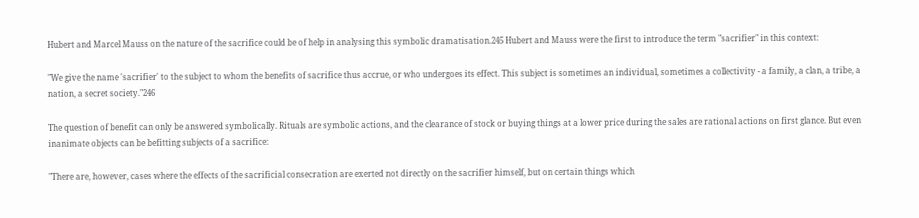Hubert and Marcel Mauss on the nature of the sacrifice could be of help in analysing this symbolic dramatisation.245 Hubert and Mauss were the first to introduce the term "sacrifier" in this context:

"We give the name 'sacrifier' to the subject to whom the benefits of sacrifice thus accrue, or who undergoes its effect. This subject is sometimes an individual, sometimes a collectivity - a family, a clan, a tribe, a nation, a secret society."246

The question of benefit can only be answered symbolically. Rituals are symbolic actions, and the clearance of stock or buying things at a lower price during the sales are rational actions on first glance. But even inanimate objects can be befitting subjects of a sacrifice:

"There are, however, cases where the effects of the sacrificial consecration are exerted not directly on the sacrifier himself, but on certain things which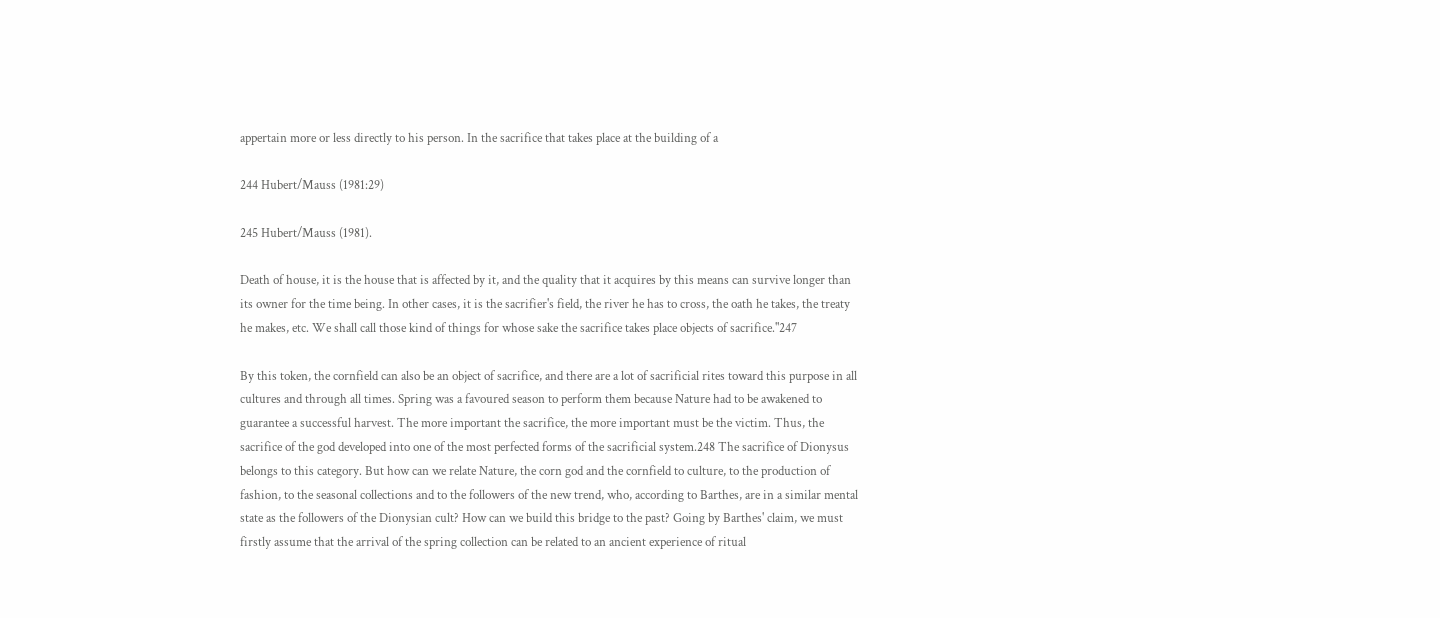appertain more or less directly to his person. In the sacrifice that takes place at the building of a

244 Hubert/Mauss (1981:29)

245 Hubert/Mauss (1981).

Death of house, it is the house that is affected by it, and the quality that it acquires by this means can survive longer than its owner for the time being. In other cases, it is the sacrifier's field, the river he has to cross, the oath he takes, the treaty he makes, etc. We shall call those kind of things for whose sake the sacrifice takes place objects of sacrifice."247

By this token, the cornfield can also be an object of sacrifice, and there are a lot of sacrificial rites toward this purpose in all cultures and through all times. Spring was a favoured season to perform them because Nature had to be awakened to guarantee a successful harvest. The more important the sacrifice, the more important must be the victim. Thus, the sacrifice of the god developed into one of the most perfected forms of the sacrificial system.248 The sacrifice of Dionysus belongs to this category. But how can we relate Nature, the corn god and the cornfield to culture, to the production of fashion, to the seasonal collections and to the followers of the new trend, who, according to Barthes, are in a similar mental state as the followers of the Dionysian cult? How can we build this bridge to the past? Going by Barthes' claim, we must firstly assume that the arrival of the spring collection can be related to an ancient experience of ritual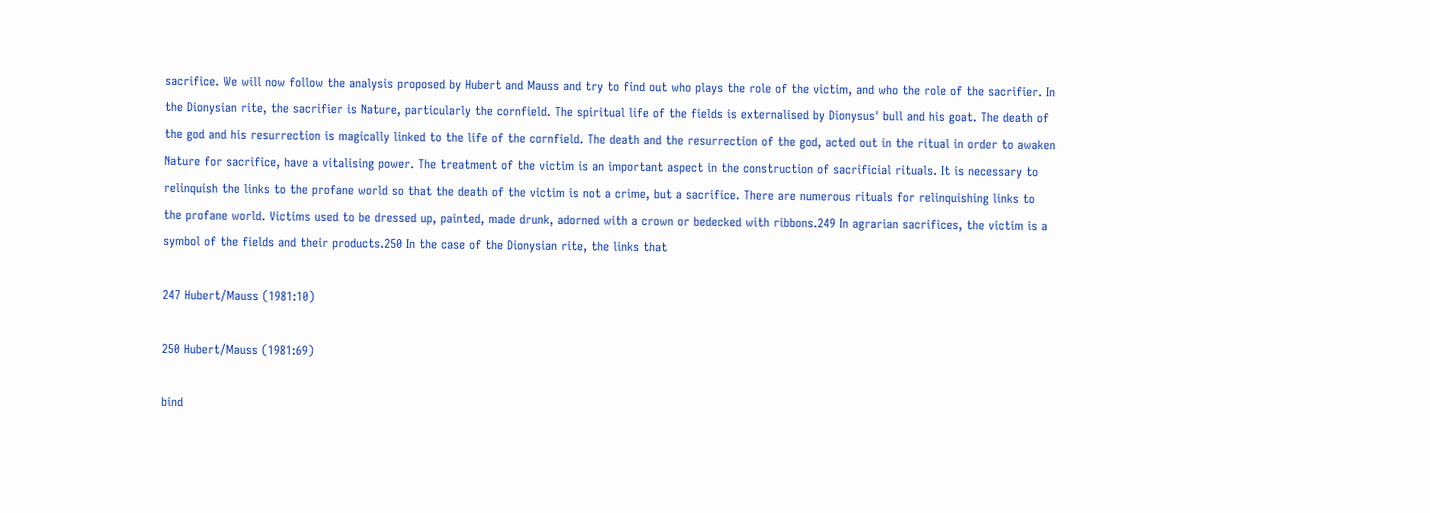sacrifice. We will now follow the analysis proposed by Hubert and Mauss and try to find out who plays the role of the victim, and who the role of the sacrifier. In the Dionysian rite, the sacrifier is Nature, particularly the cornfield. The spiritual life of the fields is externalised by Dionysus' bull and his goat. The death of the god and his resurrection is magically linked to the life of the cornfield. The death and the resurrection of the god, acted out in the ritual in order to awaken Nature for sacrifice, have a vitalising power. The treatment of the victim is an important aspect in the construction of sacrificial rituals. It is necessary to relinquish the links to the profane world so that the death of the victim is not a crime, but a sacrifice. There are numerous rituals for relinquishing links to the profane world. Victims used to be dressed up, painted, made drunk, adorned with a crown or bedecked with ribbons.249 In agrarian sacrifices, the victim is a symbol of the fields and their products.250 In the case of the Dionysian rite, the links that

247 Hubert/Mauss (1981:10)

250 Hubert/Mauss (1981:69)

bind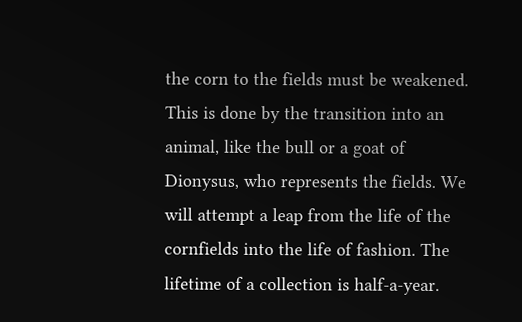the corn to the fields must be weakened. This is done by the transition into an animal, like the bull or a goat of Dionysus, who represents the fields. We will attempt a leap from the life of the cornfields into the life of fashion. The lifetime of a collection is half-a-year.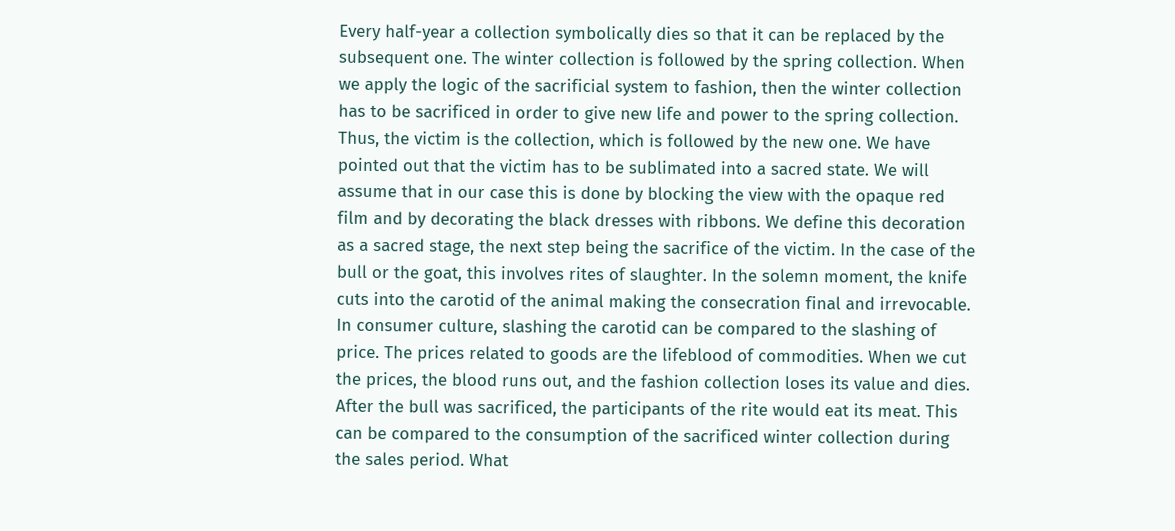Every half-year a collection symbolically dies so that it can be replaced by the subsequent one. The winter collection is followed by the spring collection. When we apply the logic of the sacrificial system to fashion, then the winter collection has to be sacrificed in order to give new life and power to the spring collection. Thus, the victim is the collection, which is followed by the new one. We have pointed out that the victim has to be sublimated into a sacred state. We will assume that in our case this is done by blocking the view with the opaque red film and by decorating the black dresses with ribbons. We define this decoration as a sacred stage, the next step being the sacrifice of the victim. In the case of the bull or the goat, this involves rites of slaughter. In the solemn moment, the knife cuts into the carotid of the animal making the consecration final and irrevocable. In consumer culture, slashing the carotid can be compared to the slashing of price. The prices related to goods are the lifeblood of commodities. When we cut the prices, the blood runs out, and the fashion collection loses its value and dies. After the bull was sacrificed, the participants of the rite would eat its meat. This can be compared to the consumption of the sacrificed winter collection during the sales period. What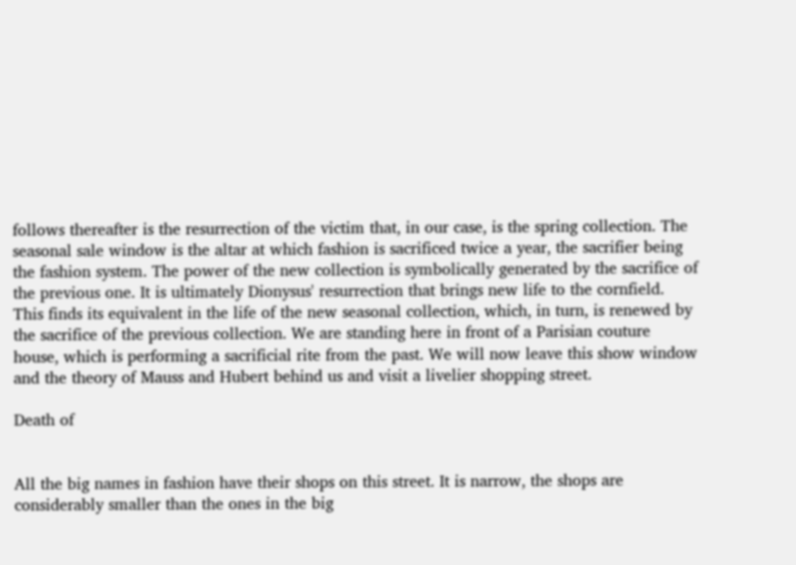follows thereafter is the resurrection of the victim that, in our case, is the spring collection. The seasonal sale window is the altar at which fashion is sacrificed twice a year, the sacrifier being the fashion system. The power of the new collection is symbolically generated by the sacrifice of the previous one. It is ultimately Dionysus' resurrection that brings new life to the cornfield. This finds its equivalent in the life of the new seasonal collection, which, in turn, is renewed by the sacrifice of the previous collection. We are standing here in front of a Parisian couture house, which is performing a sacrificial rite from the past. We will now leave this show window and the theory of Mauss and Hubert behind us and visit a livelier shopping street.

Death of


All the big names in fashion have their shops on this street. It is narrow, the shops are considerably smaller than the ones in the big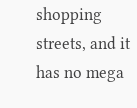shopping streets, and it has no mega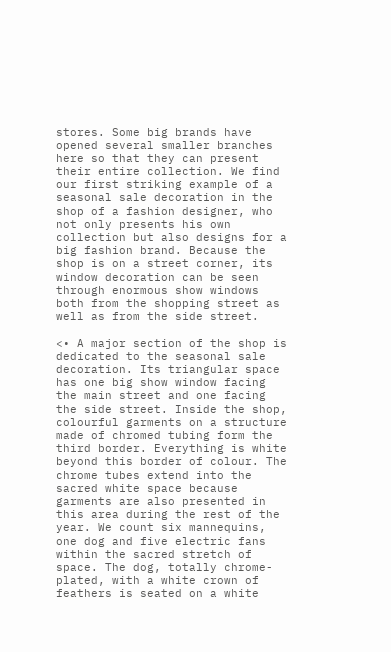stores. Some big brands have opened several smaller branches here so that they can present their entire collection. We find our first striking example of a seasonal sale decoration in the shop of a fashion designer, who not only presents his own collection but also designs for a big fashion brand. Because the shop is on a street corner, its window decoration can be seen through enormous show windows both from the shopping street as well as from the side street.

<• A major section of the shop is dedicated to the seasonal sale decoration. Its triangular space has one big show window facing the main street and one facing the side street. Inside the shop, colourful garments on a structure made of chromed tubing form the third border. Everything is white beyond this border of colour. The chrome tubes extend into the sacred white space because garments are also presented in this area during the rest of the year. We count six mannequins, one dog and five electric fans within the sacred stretch of space. The dog, totally chrome-plated, with a white crown of feathers is seated on a white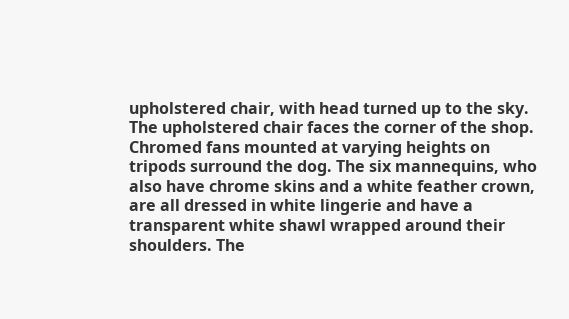upholstered chair, with head turned up to the sky. The upholstered chair faces the corner of the shop. Chromed fans mounted at varying heights on tripods surround the dog. The six mannequins, who also have chrome skins and a white feather crown, are all dressed in white lingerie and have a transparent white shawl wrapped around their shoulders. The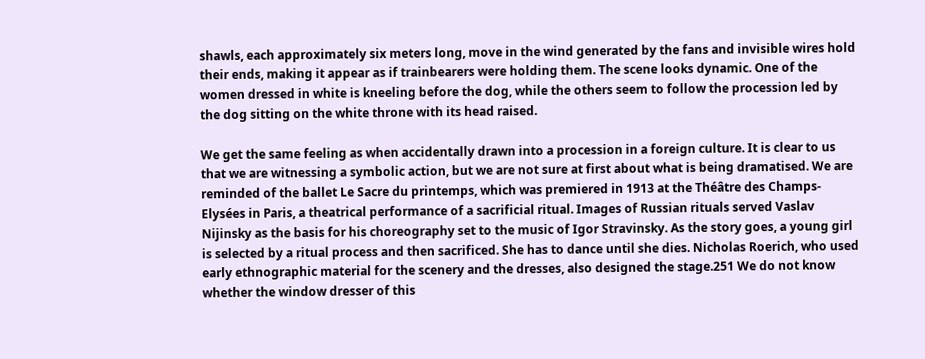shawls, each approximately six meters long, move in the wind generated by the fans and invisible wires hold their ends, making it appear as if trainbearers were holding them. The scene looks dynamic. One of the women dressed in white is kneeling before the dog, while the others seem to follow the procession led by the dog sitting on the white throne with its head raised.

We get the same feeling as when accidentally drawn into a procession in a foreign culture. It is clear to us that we are witnessing a symbolic action, but we are not sure at first about what is being dramatised. We are reminded of the ballet Le Sacre du printemps, which was premiered in 1913 at the Théâtre des Champs-Elysées in Paris, a theatrical performance of a sacrificial ritual. Images of Russian rituals served Vaslav Nijinsky as the basis for his choreography set to the music of Igor Stravinsky. As the story goes, a young girl is selected by a ritual process and then sacrificed. She has to dance until she dies. Nicholas Roerich, who used early ethnographic material for the scenery and the dresses, also designed the stage.251 We do not know whether the window dresser of this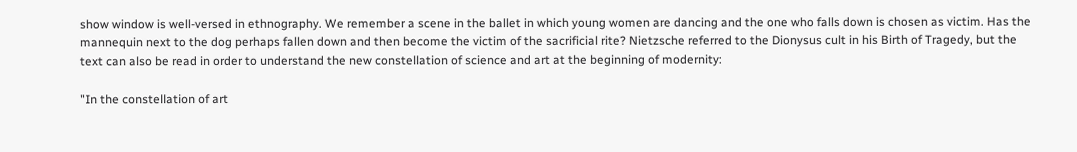show window is well-versed in ethnography. We remember a scene in the ballet in which young women are dancing and the one who falls down is chosen as victim. Has the mannequin next to the dog perhaps fallen down and then become the victim of the sacrificial rite? Nietzsche referred to the Dionysus cult in his Birth of Tragedy, but the text can also be read in order to understand the new constellation of science and art at the beginning of modernity:

"In the constellation of art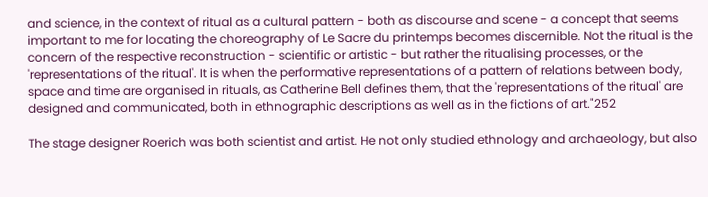and science, in the context of ritual as a cultural pattern - both as discourse and scene - a concept that seems important to me for locating the choreography of Le Sacre du printemps becomes discernible. Not the ritual is the concern of the respective reconstruction - scientific or artistic - but rather the ritualising processes, or the 'representations of the ritual'. It is when the performative representations of a pattern of relations between body, space and time are organised in rituals, as Catherine Bell defines them, that the 'representations of the ritual' are designed and communicated, both in ethnographic descriptions as well as in the fictions of art."252

The stage designer Roerich was both scientist and artist. He not only studied ethnology and archaeology, but also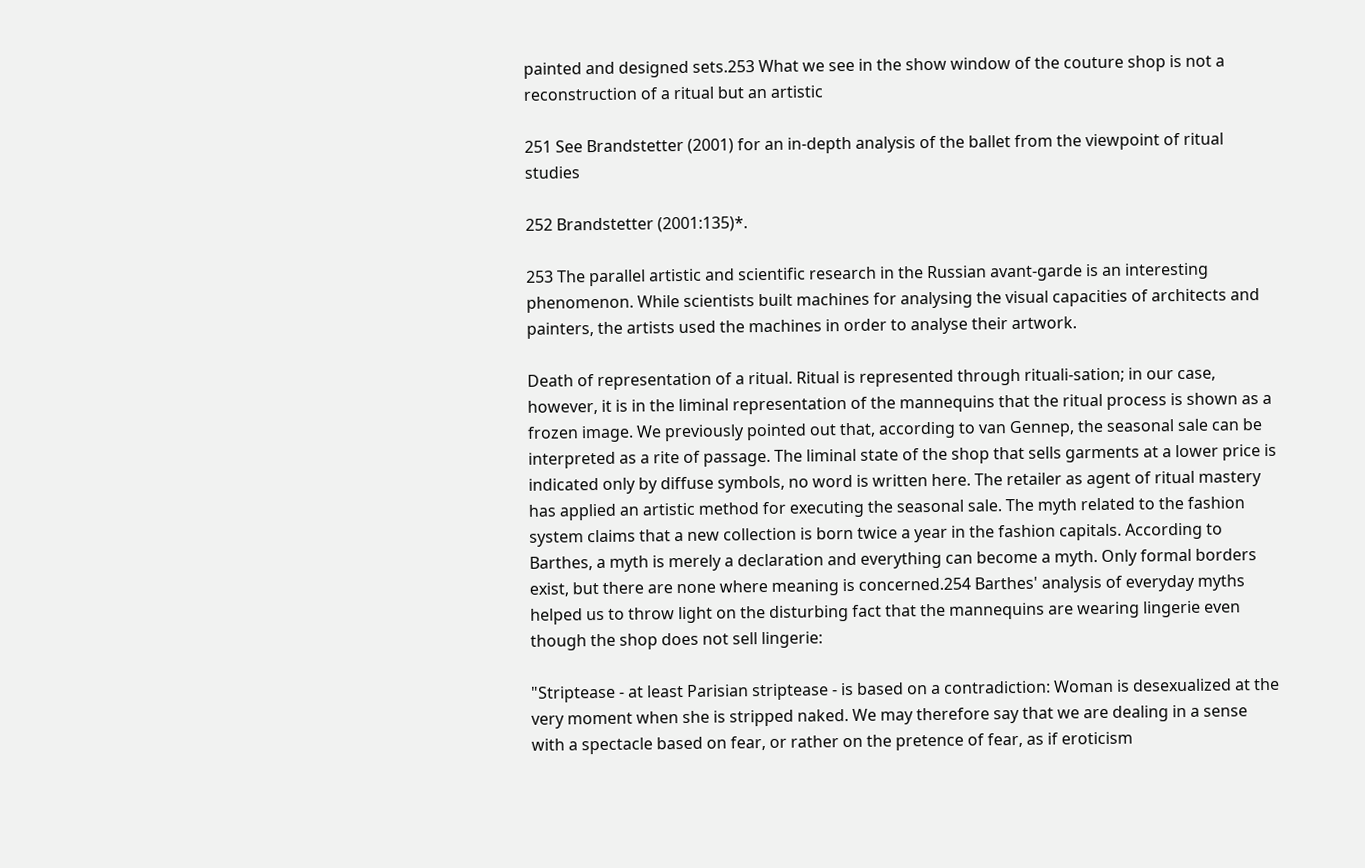painted and designed sets.253 What we see in the show window of the couture shop is not a reconstruction of a ritual but an artistic

251 See Brandstetter (2001) for an in-depth analysis of the ballet from the viewpoint of ritual studies

252 Brandstetter (2001:135)*.

253 The parallel artistic and scientific research in the Russian avant-garde is an interesting phenomenon. While scientists built machines for analysing the visual capacities of architects and painters, the artists used the machines in order to analyse their artwork.

Death of representation of a ritual. Ritual is represented through rituali-sation; in our case, however, it is in the liminal representation of the mannequins that the ritual process is shown as a frozen image. We previously pointed out that, according to van Gennep, the seasonal sale can be interpreted as a rite of passage. The liminal state of the shop that sells garments at a lower price is indicated only by diffuse symbols, no word is written here. The retailer as agent of ritual mastery has applied an artistic method for executing the seasonal sale. The myth related to the fashion system claims that a new collection is born twice a year in the fashion capitals. According to Barthes, a myth is merely a declaration and everything can become a myth. Only formal borders exist, but there are none where meaning is concerned.254 Barthes' analysis of everyday myths helped us to throw light on the disturbing fact that the mannequins are wearing lingerie even though the shop does not sell lingerie:

"Striptease - at least Parisian striptease - is based on a contradiction: Woman is desexualized at the very moment when she is stripped naked. We may therefore say that we are dealing in a sense with a spectacle based on fear, or rather on the pretence of fear, as if eroticism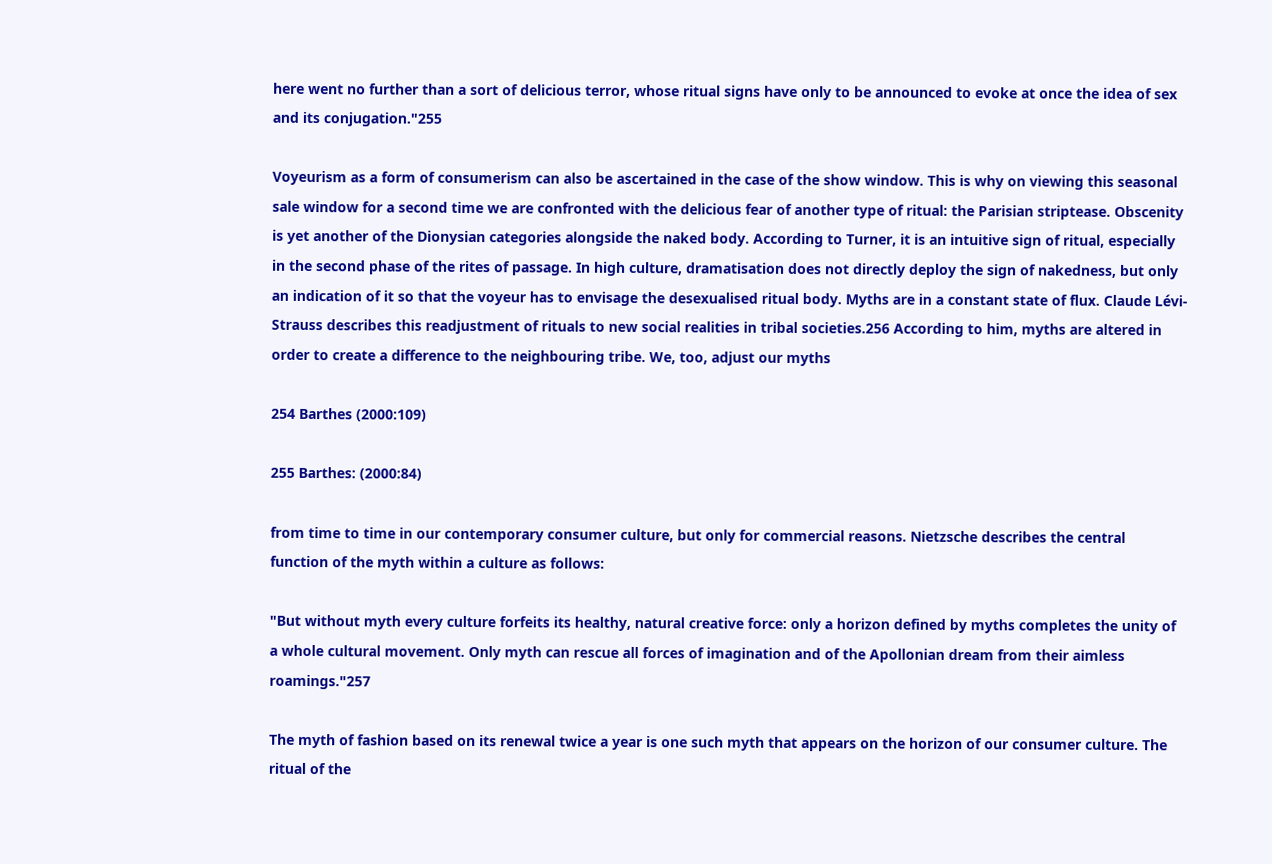here went no further than a sort of delicious terror, whose ritual signs have only to be announced to evoke at once the idea of sex and its conjugation."255

Voyeurism as a form of consumerism can also be ascertained in the case of the show window. This is why on viewing this seasonal sale window for a second time we are confronted with the delicious fear of another type of ritual: the Parisian striptease. Obscenity is yet another of the Dionysian categories alongside the naked body. According to Turner, it is an intuitive sign of ritual, especially in the second phase of the rites of passage. In high culture, dramatisation does not directly deploy the sign of nakedness, but only an indication of it so that the voyeur has to envisage the desexualised ritual body. Myths are in a constant state of flux. Claude Lévi-Strauss describes this readjustment of rituals to new social realities in tribal societies.256 According to him, myths are altered in order to create a difference to the neighbouring tribe. We, too, adjust our myths

254 Barthes (2000:109)

255 Barthes: (2000:84)

from time to time in our contemporary consumer culture, but only for commercial reasons. Nietzsche describes the central function of the myth within a culture as follows:

"But without myth every culture forfeits its healthy, natural creative force: only a horizon defined by myths completes the unity of a whole cultural movement. Only myth can rescue all forces of imagination and of the Apollonian dream from their aimless roamings."257

The myth of fashion based on its renewal twice a year is one such myth that appears on the horizon of our consumer culture. The ritual of the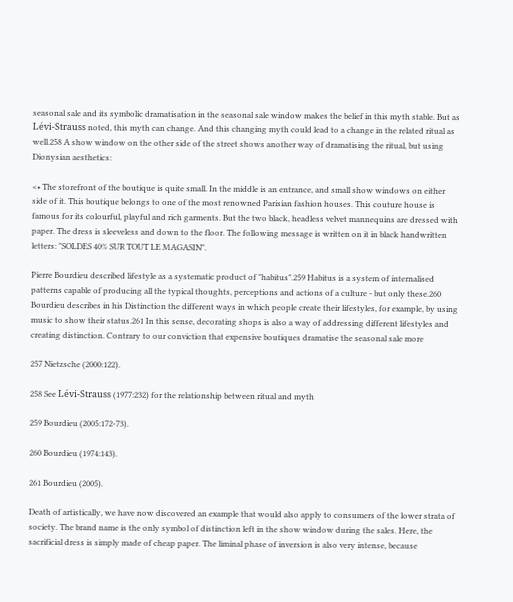seasonal sale and its symbolic dramatisation in the seasonal sale window makes the belief in this myth stable. But as Lévi-Strauss noted, this myth can change. And this changing myth could lead to a change in the related ritual as well.258 A show window on the other side of the street shows another way of dramatising the ritual, but using Dionysian aesthetics:

<• The storefront of the boutique is quite small. In the middle is an entrance, and small show windows on either side of it. This boutique belongs to one of the most renowned Parisian fashion houses. This couture house is famous for its colourful, playful and rich garments. But the two black, headless velvet mannequins are dressed with paper. The dress is sleeveless and down to the floor. The following message is written on it in black handwritten letters: "SOLDES 40% SUR TOUT LE MAGASIN".

Pierre Bourdieu described lifestyle as a systematic product of "habitus".259 Habitus is a system of internalised patterns capable of producing all the typical thoughts, perceptions and actions of a culture - but only these.260 Bourdieu describes in his Distinction the different ways in which people create their lifestyles, for example, by using music to show their status.261 In this sense, decorating shops is also a way of addressing different lifestyles and creating distinction. Contrary to our conviction that expensive boutiques dramatise the seasonal sale more

257 Nietzsche (2000:122).

258 See Lévi-Strauss (1977:232) for the relationship between ritual and myth

259 Bourdieu (2005:172-73).

260 Bourdieu (1974:143).

261 Bourdieu (2005).

Death of artistically, we have now discovered an example that would also apply to consumers of the lower strata of society. The brand name is the only symbol of distinction left in the show window during the sales. Here, the sacrificial dress is simply made of cheap paper. The liminal phase of inversion is also very intense, because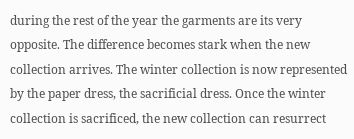during the rest of the year the garments are its very opposite. The difference becomes stark when the new collection arrives. The winter collection is now represented by the paper dress, the sacrificial dress. Once the winter collection is sacrificed, the new collection can resurrect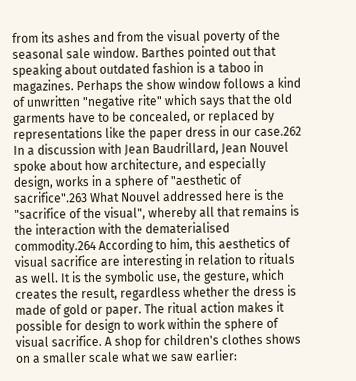from its ashes and from the visual poverty of the seasonal sale window. Barthes pointed out that speaking about outdated fashion is a taboo in magazines. Perhaps the show window follows a kind of unwritten "negative rite" which says that the old garments have to be concealed, or replaced by representations like the paper dress in our case.262 In a discussion with Jean Baudrillard, Jean Nouvel spoke about how architecture, and especially design, works in a sphere of "aesthetic of sacrifice".263 What Nouvel addressed here is the "sacrifice of the visual", whereby all that remains is the interaction with the dematerialised commodity.264 According to him, this aesthetics of visual sacrifice are interesting in relation to rituals as well. It is the symbolic use, the gesture, which creates the result, regardless whether the dress is made of gold or paper. The ritual action makes it possible for design to work within the sphere of visual sacrifice. A shop for children's clothes shows on a smaller scale what we saw earlier: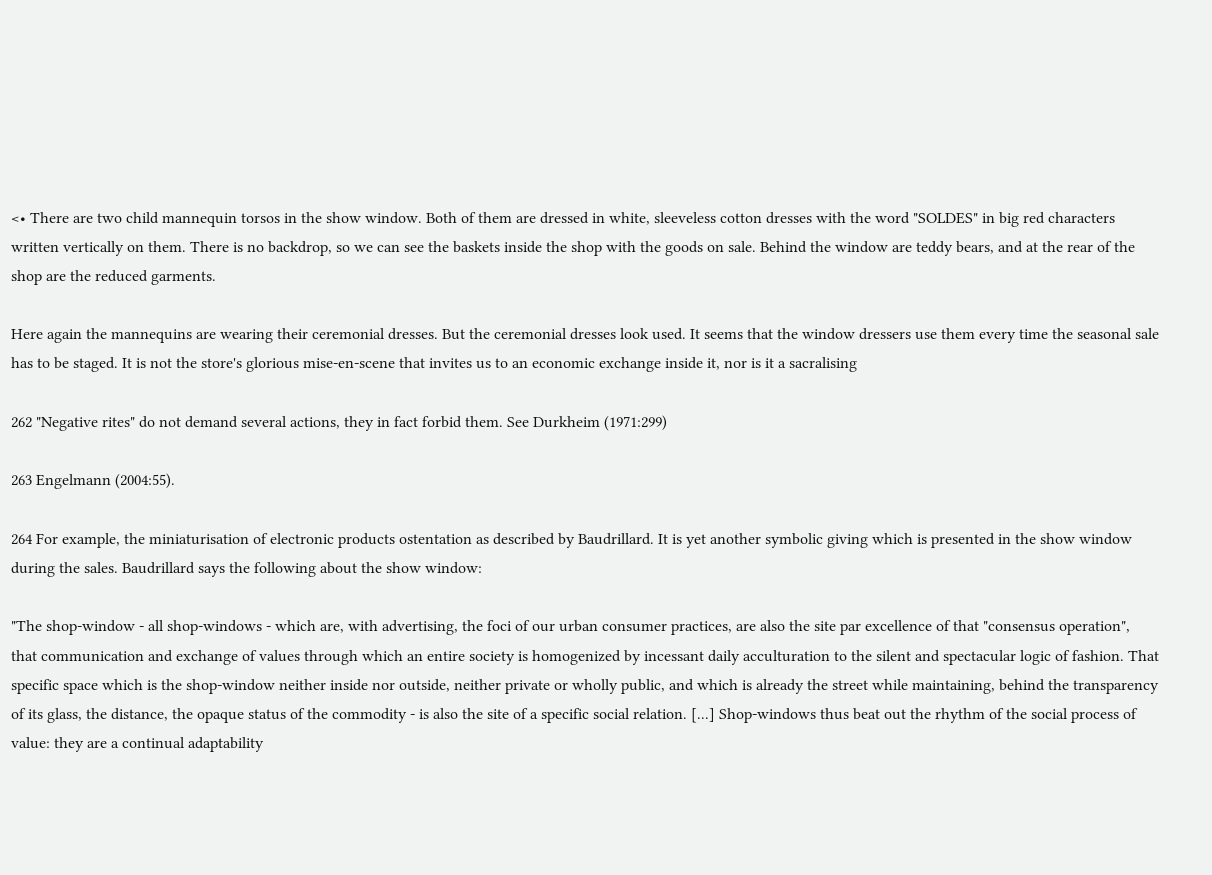<• There are two child mannequin torsos in the show window. Both of them are dressed in white, sleeveless cotton dresses with the word "SOLDES" in big red characters written vertically on them. There is no backdrop, so we can see the baskets inside the shop with the goods on sale. Behind the window are teddy bears, and at the rear of the shop are the reduced garments.

Here again the mannequins are wearing their ceremonial dresses. But the ceremonial dresses look used. It seems that the window dressers use them every time the seasonal sale has to be staged. It is not the store's glorious mise-en-scene that invites us to an economic exchange inside it, nor is it a sacralising

262 "Negative rites" do not demand several actions, they in fact forbid them. See Durkheim (1971:299)

263 Engelmann (2004:55).

264 For example, the miniaturisation of electronic products ostentation as described by Baudrillard. It is yet another symbolic giving which is presented in the show window during the sales. Baudrillard says the following about the show window:

"The shop-window - all shop-windows - which are, with advertising, the foci of our urban consumer practices, are also the site par excellence of that "consensus operation", that communication and exchange of values through which an entire society is homogenized by incessant daily acculturation to the silent and spectacular logic of fashion. That specific space which is the shop-window neither inside nor outside, neither private or wholly public, and which is already the street while maintaining, behind the transparency of its glass, the distance, the opaque status of the commodity - is also the site of a specific social relation. [...] Shop-windows thus beat out the rhythm of the social process of value: they are a continual adaptability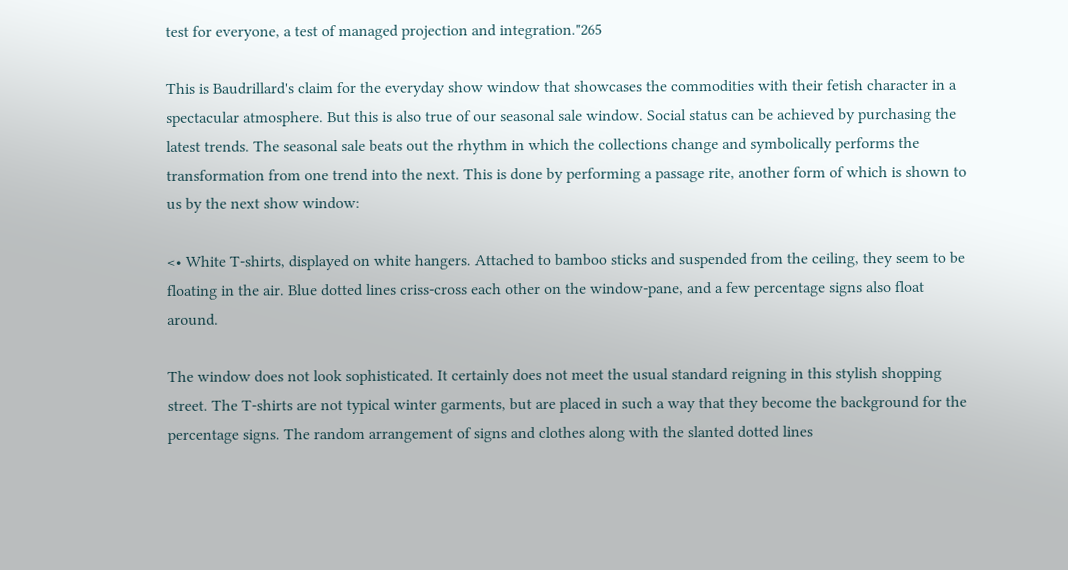test for everyone, a test of managed projection and integration."265

This is Baudrillard's claim for the everyday show window that showcases the commodities with their fetish character in a spectacular atmosphere. But this is also true of our seasonal sale window. Social status can be achieved by purchasing the latest trends. The seasonal sale beats out the rhythm in which the collections change and symbolically performs the transformation from one trend into the next. This is done by performing a passage rite, another form of which is shown to us by the next show window:

<• White T-shirts, displayed on white hangers. Attached to bamboo sticks and suspended from the ceiling, they seem to be floating in the air. Blue dotted lines criss-cross each other on the window-pane, and a few percentage signs also float around.

The window does not look sophisticated. It certainly does not meet the usual standard reigning in this stylish shopping street. The T-shirts are not typical winter garments, but are placed in such a way that they become the background for the percentage signs. The random arrangement of signs and clothes along with the slanted dotted lines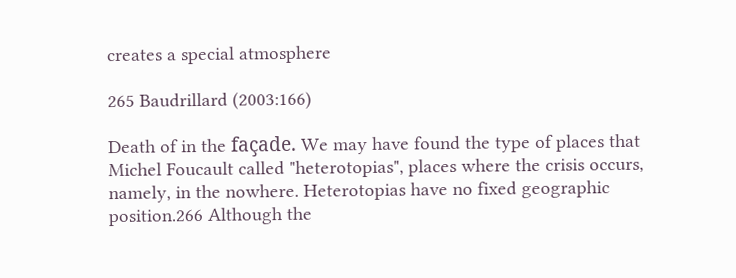creates a special atmosphere

265 Baudrillard (2003:166)

Death of in the façade. We may have found the type of places that Michel Foucault called "heterotopias", places where the crisis occurs, namely, in the nowhere. Heterotopias have no fixed geographic position.266 Although the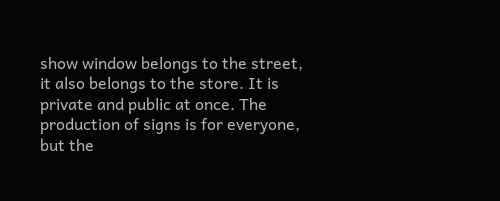show window belongs to the street, it also belongs to the store. It is private and public at once. The production of signs is for everyone, but the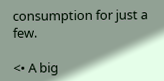consumption for just a few.

<• A big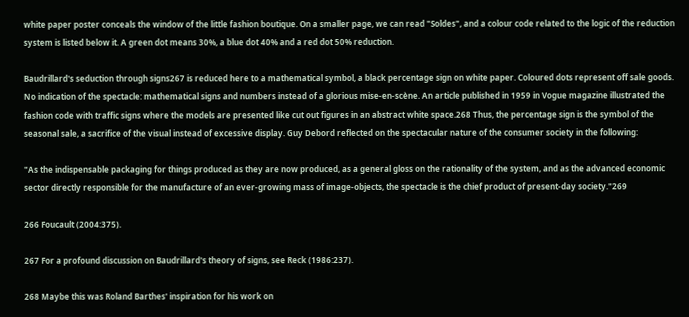white paper poster conceals the window of the little fashion boutique. On a smaller page, we can read "Soldes", and a colour code related to the logic of the reduction system is listed below it. A green dot means 30%, a blue dot 40% and a red dot 50% reduction.

Baudrillard's seduction through signs267 is reduced here to a mathematical symbol, a black percentage sign on white paper. Coloured dots represent off sale goods. No indication of the spectacle: mathematical signs and numbers instead of a glorious mise-en-scène. An article published in 1959 in Vogue magazine illustrated the fashion code with traffic signs where the models are presented like cut out figures in an abstract white space.268 Thus, the percentage sign is the symbol of the seasonal sale, a sacrifice of the visual instead of excessive display. Guy Debord reflected on the spectacular nature of the consumer society in the following:

"As the indispensable packaging for things produced as they are now produced, as a general gloss on the rationality of the system, and as the advanced economic sector directly responsible for the manufacture of an ever-growing mass of image-objects, the spectacle is the chief product of present-day society."269

266 Foucault (2004:375).

267 For a profound discussion on Baudrillard's theory of signs, see Reck (1986:237).

268 Maybe this was Roland Barthes' inspiration for his work on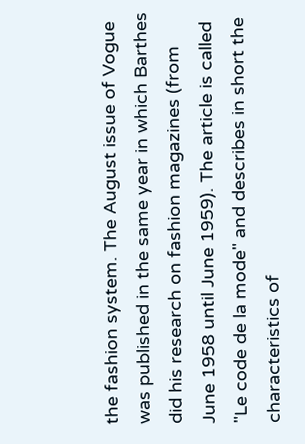the fashion system. The August issue of Vogue was published in the same year in which Barthes did his research on fashion magazines (from June 1958 until June 1959). The article is called "Le code de la mode" and describes in short the characteristics of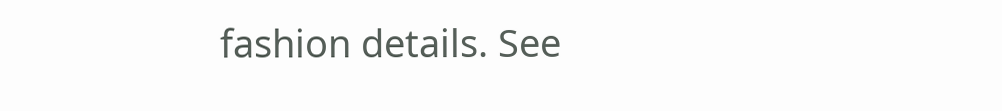fashion details. See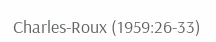Charles-Roux (1959:26-33)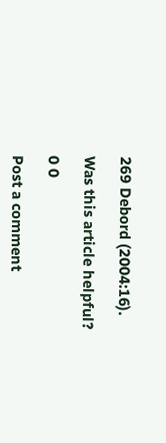269 Debord (2004:16).

Was this article helpful?

0 0

Post a comment